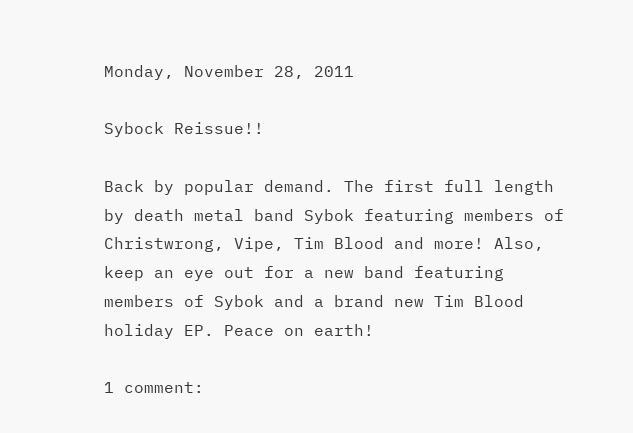Monday, November 28, 2011

Sybock Reissue!!

Back by popular demand. The first full length by death metal band Sybok featuring members of Christwrong, Vipe, Tim Blood and more! Also, keep an eye out for a new band featuring members of Sybok and a brand new Tim Blood holiday EP. Peace on earth!

1 comment: